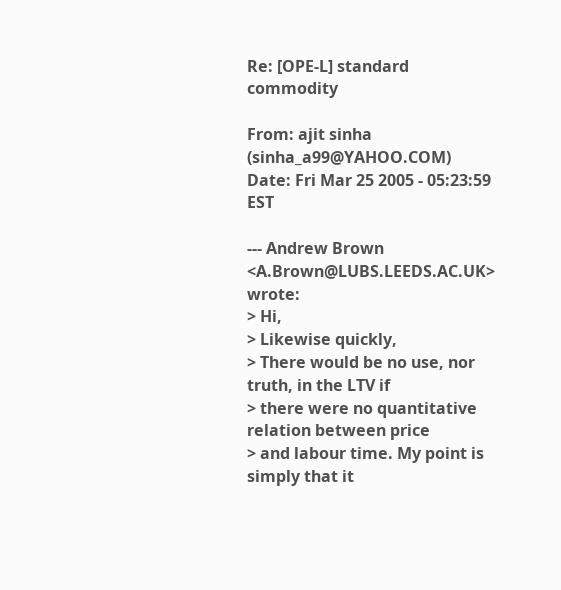Re: [OPE-L] standard commodity

From: ajit sinha (sinha_a99@YAHOO.COM)
Date: Fri Mar 25 2005 - 05:23:59 EST

--- Andrew Brown <A.Brown@LUBS.LEEDS.AC.UK> wrote:
> Hi,
> Likewise quickly,
> There would be no use, nor truth, in the LTV if
> there were no quantitative relation between price
> and labour time. My point is simply that it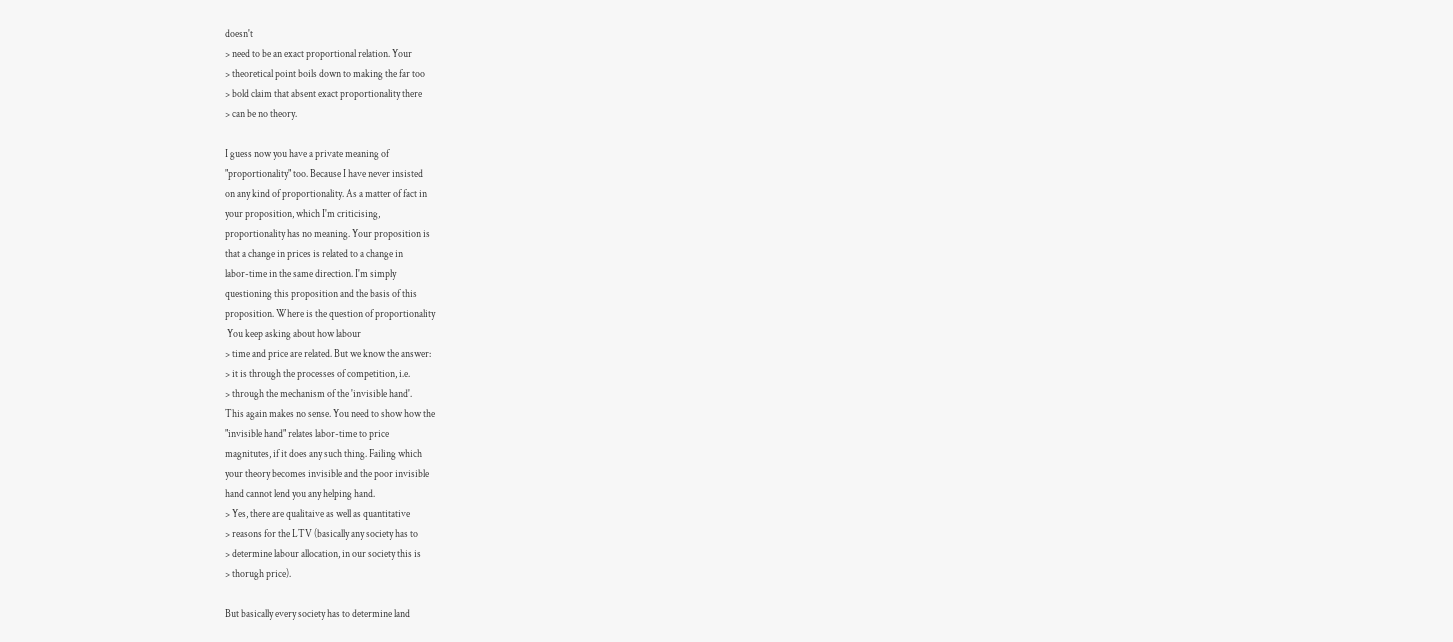doesn't
> need to be an exact proportional relation. Your
> theoretical point boils down to making the far too
> bold claim that absent exact proportionality there
> can be no theory.

I guess now you have a private meaning of
"proportionality" too. Because I have never insisted
on any kind of proportionality. As a matter of fact in
your proposition, which I'm criticising,
proportionality has no meaning. Your proposition is
that a change in prices is related to a change in
labor-time in the same direction. I'm simply
questioning this proposition and the basis of this
proposition. Where is the question of proportionality
 You keep asking about how labour
> time and price are related. But we know the answer:
> it is through the processes of competition, i.e.
> through the mechanism of the 'invisible hand'.
This again makes no sense. You need to show how the
"invisible hand" relates labor-time to price
magnitutes, if it does any such thing. Failing which
your theory becomes invisible and the poor invisible
hand cannot lend you any helping hand.
> Yes, there are qualitaive as well as quantitative
> reasons for the LTV (basically any society has to
> determine labour allocation, in our society this is
> thorugh price).

But basically every society has to determine land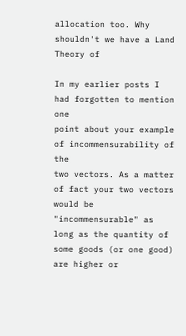allocation too. Why shouldn't we have a Land Theory of

In my earlier posts I had forgotten to mention one
point about your example of incommensurability of the
two vectors. As a matter of fact your two vectors
would be "incommensurable" as long as the quantity of
some goods (or one good) are higher or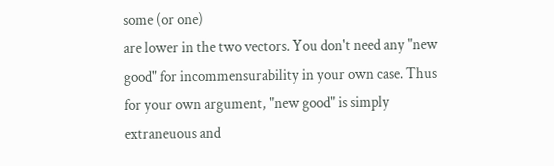some (or one)
are lower in the two vectors. You don't need any "new
good" for incommensurability in your own case. Thus
for your own argument, "new good" is simply
extraneuous and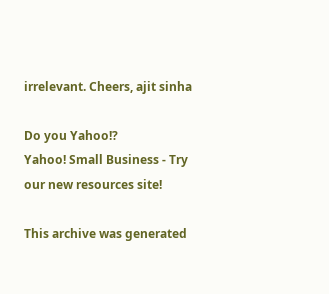irrelevant. Cheers, ajit sinha

Do you Yahoo!?
Yahoo! Small Business - Try our new resources site!

This archive was generated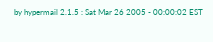by hypermail 2.1.5 : Sat Mar 26 2005 - 00:00:02 EST